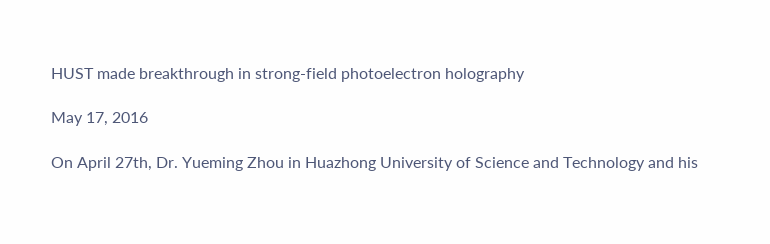HUST made breakthrough in strong-field photoelectron holography

May 17, 2016

On April 27th, Dr. Yueming Zhou in Huazhong University of Science and Technology and his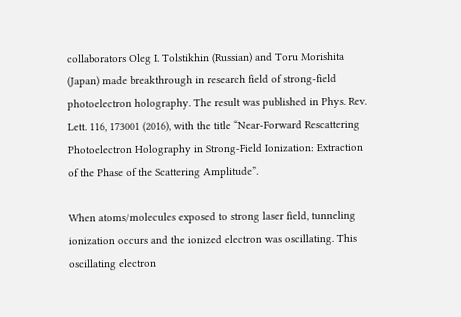collaborators Oleg I. Tolstikhin (Russian) and Toru Morishita (Japan) made breakthrough in research field of strong-field photoelectron holography. The result was published in Phys. Rev. Lett. 116, 173001 (2016), with the title “Near-Forward Rescattering Photoelectron Holography in Strong-Field Ionization: Extraction of the Phase of the Scattering Amplitude”.

When atoms/molecules exposed to strong laser field, tunneling ionization occurs and the ionized electron was oscillating. This oscillating electron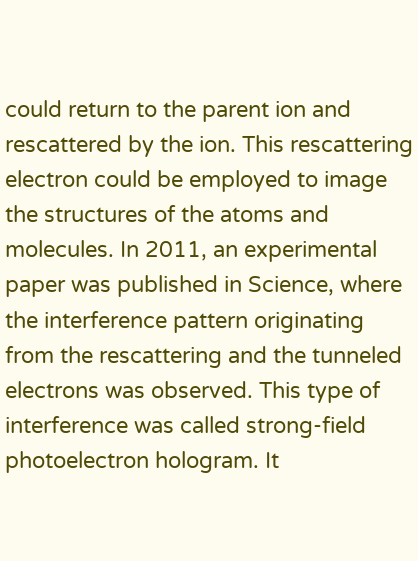could return to the parent ion and rescattered by the ion. This rescattering electron could be employed to image the structures of the atoms and molecules. In 2011, an experimental paper was published in Science, where the interference pattern originating from the rescattering and the tunneled electrons was observed. This type of interference was called strong-field photoelectron hologram. It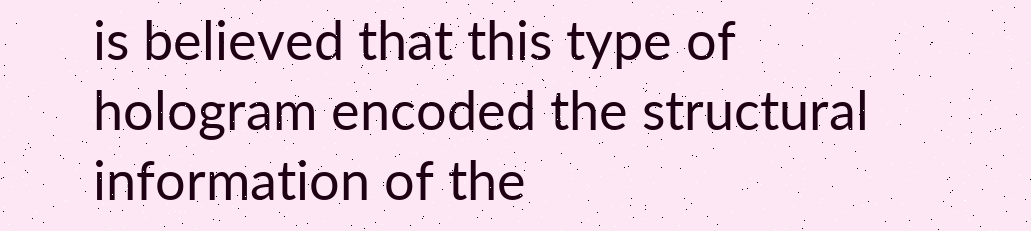is believed that this type of hologram encoded the structural information of the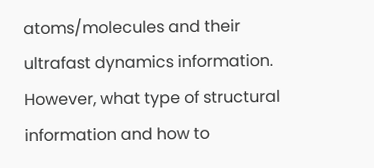atoms/molecules and their ultrafast dynamics information. However, what type of structural information and how to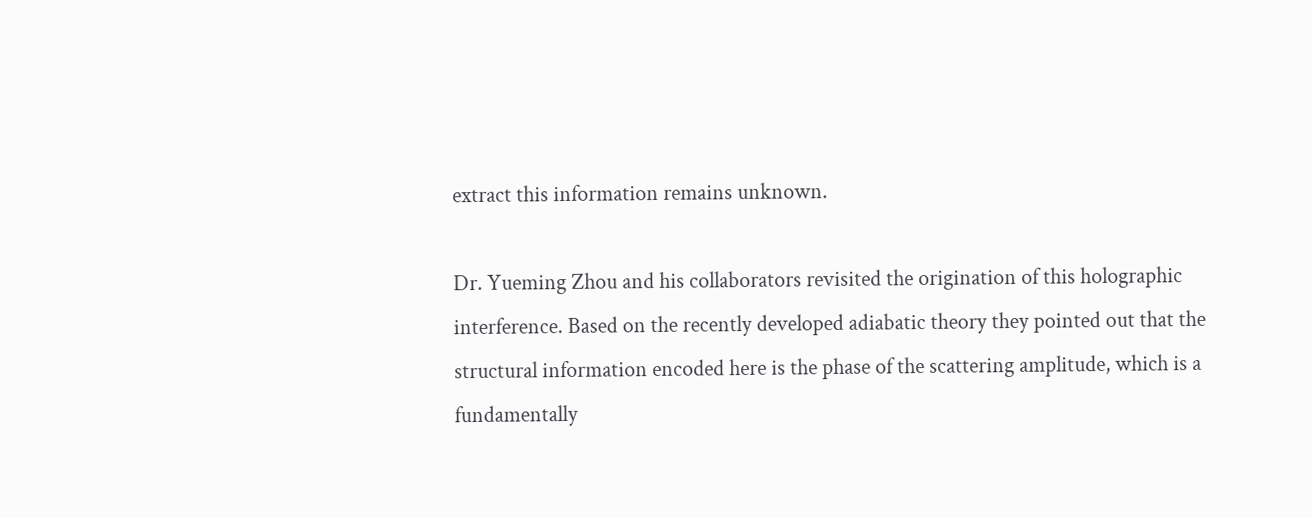extract this information remains unknown.

Dr. Yueming Zhou and his collaborators revisited the origination of this holographic interference. Based on the recently developed adiabatic theory they pointed out that the structural information encoded here is the phase of the scattering amplitude, which is a fundamentally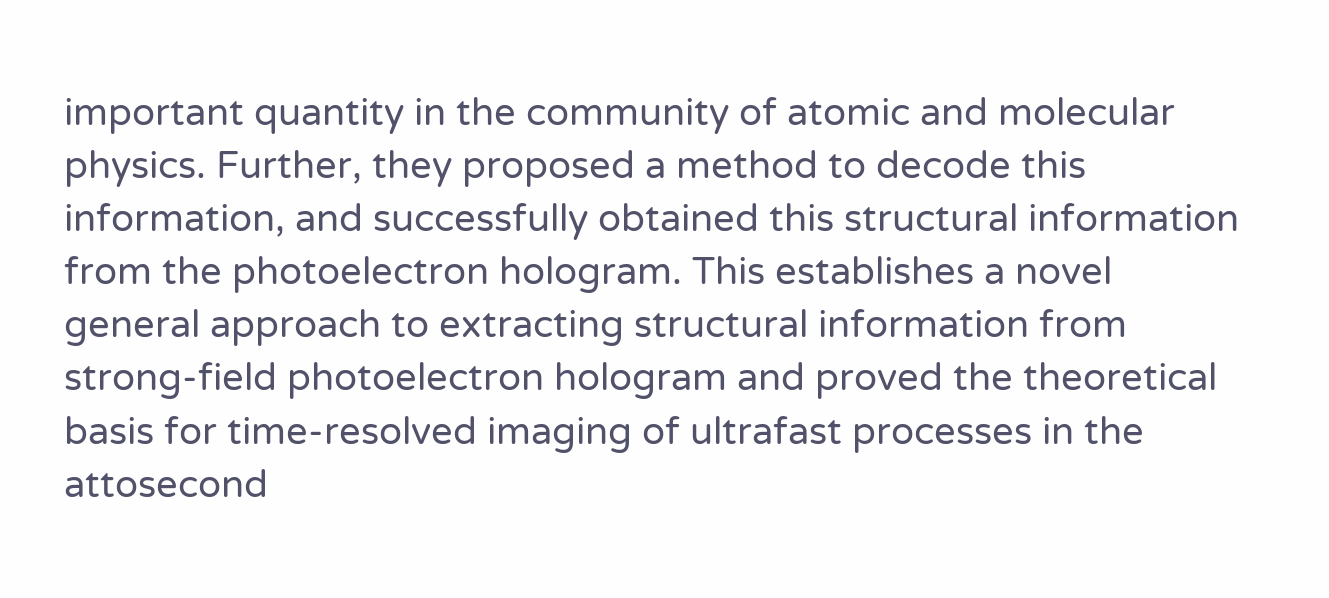important quantity in the community of atomic and molecular physics. Further, they proposed a method to decode this information, and successfully obtained this structural information from the photoelectron hologram. This establishes a novel general approach to extracting structural information from strong-field photoelectron hologram and proved the theoretical basis for time-resolved imaging of ultrafast processes in the attosecond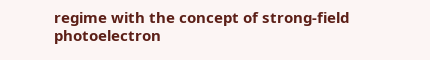regime with the concept of strong-field photoelectron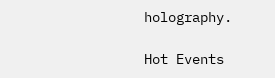holography.

Hot Events